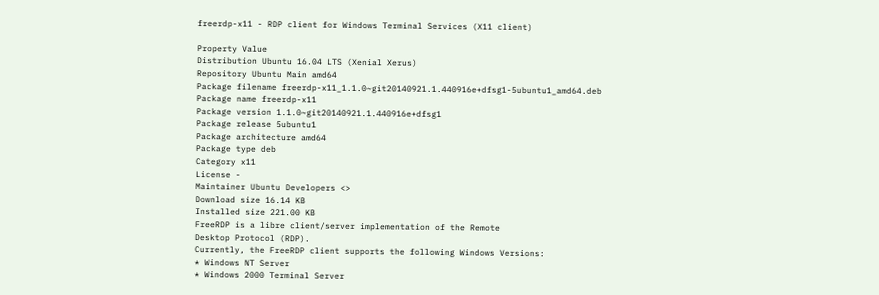freerdp-x11 - RDP client for Windows Terminal Services (X11 client)

Property Value
Distribution Ubuntu 16.04 LTS (Xenial Xerus)
Repository Ubuntu Main amd64
Package filename freerdp-x11_1.1.0~git20140921.1.440916e+dfsg1-5ubuntu1_amd64.deb
Package name freerdp-x11
Package version 1.1.0~git20140921.1.440916e+dfsg1
Package release 5ubuntu1
Package architecture amd64
Package type deb
Category x11
License -
Maintainer Ubuntu Developers <>
Download size 16.14 KB
Installed size 221.00 KB
FreeRDP is a libre client/server implementation of the Remote
Desktop Protocol (RDP).
Currently, the FreeRDP client supports the following Windows Versions:
* Windows NT Server
* Windows 2000 Terminal Server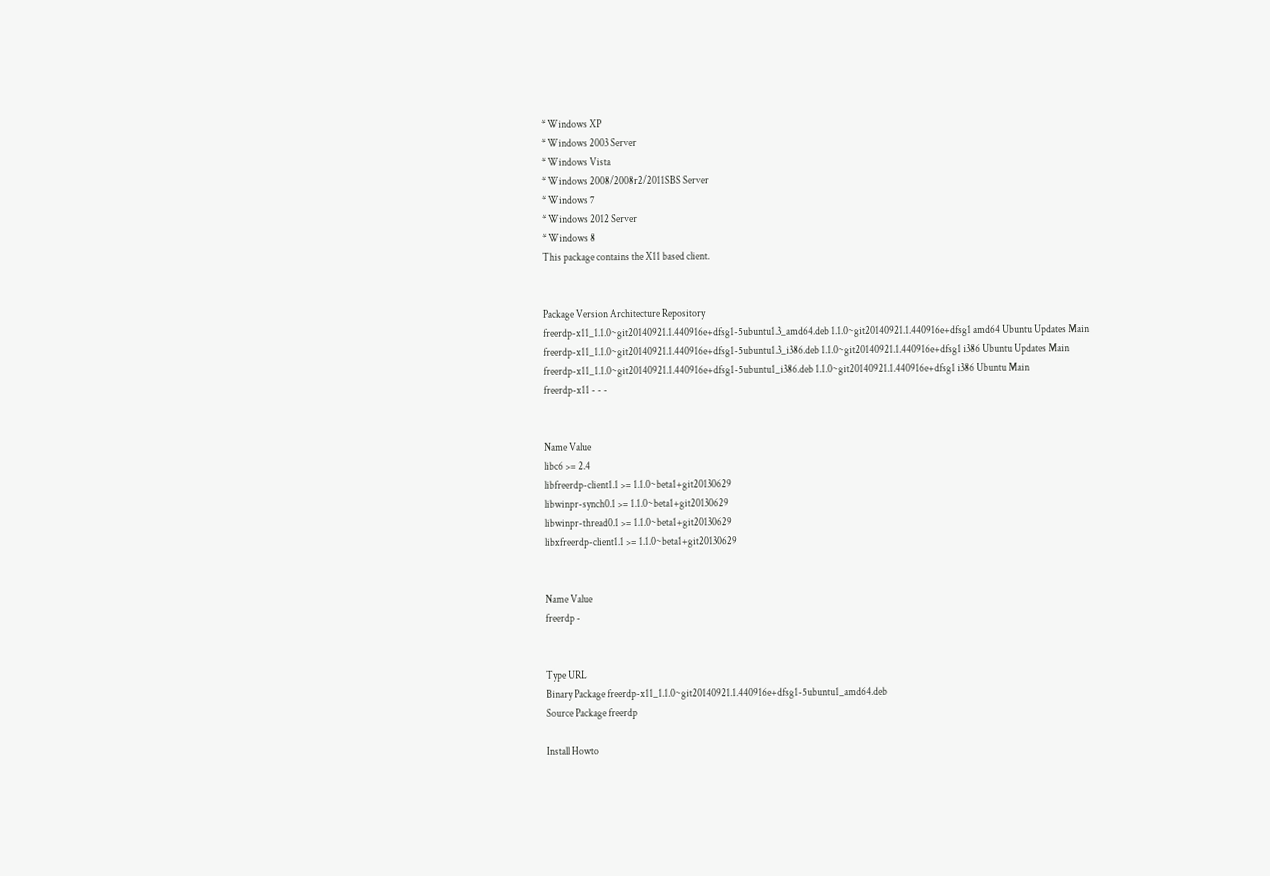* Windows XP
* Windows 2003 Server
* Windows Vista
* Windows 2008/2008r2/2011SBS Server
* Windows 7
* Windows 2012 Server
* Windows 8
This package contains the X11 based client.


Package Version Architecture Repository
freerdp-x11_1.1.0~git20140921.1.440916e+dfsg1-5ubuntu1.3_amd64.deb 1.1.0~git20140921.1.440916e+dfsg1 amd64 Ubuntu Updates Main
freerdp-x11_1.1.0~git20140921.1.440916e+dfsg1-5ubuntu1.3_i386.deb 1.1.0~git20140921.1.440916e+dfsg1 i386 Ubuntu Updates Main
freerdp-x11_1.1.0~git20140921.1.440916e+dfsg1-5ubuntu1_i386.deb 1.1.0~git20140921.1.440916e+dfsg1 i386 Ubuntu Main
freerdp-x11 - - -


Name Value
libc6 >= 2.4
libfreerdp-client1.1 >= 1.1.0~beta1+git20130629
libwinpr-synch0.1 >= 1.1.0~beta1+git20130629
libwinpr-thread0.1 >= 1.1.0~beta1+git20130629
libxfreerdp-client1.1 >= 1.1.0~beta1+git20130629


Name Value
freerdp -


Type URL
Binary Package freerdp-x11_1.1.0~git20140921.1.440916e+dfsg1-5ubuntu1_amd64.deb
Source Package freerdp

Install Howto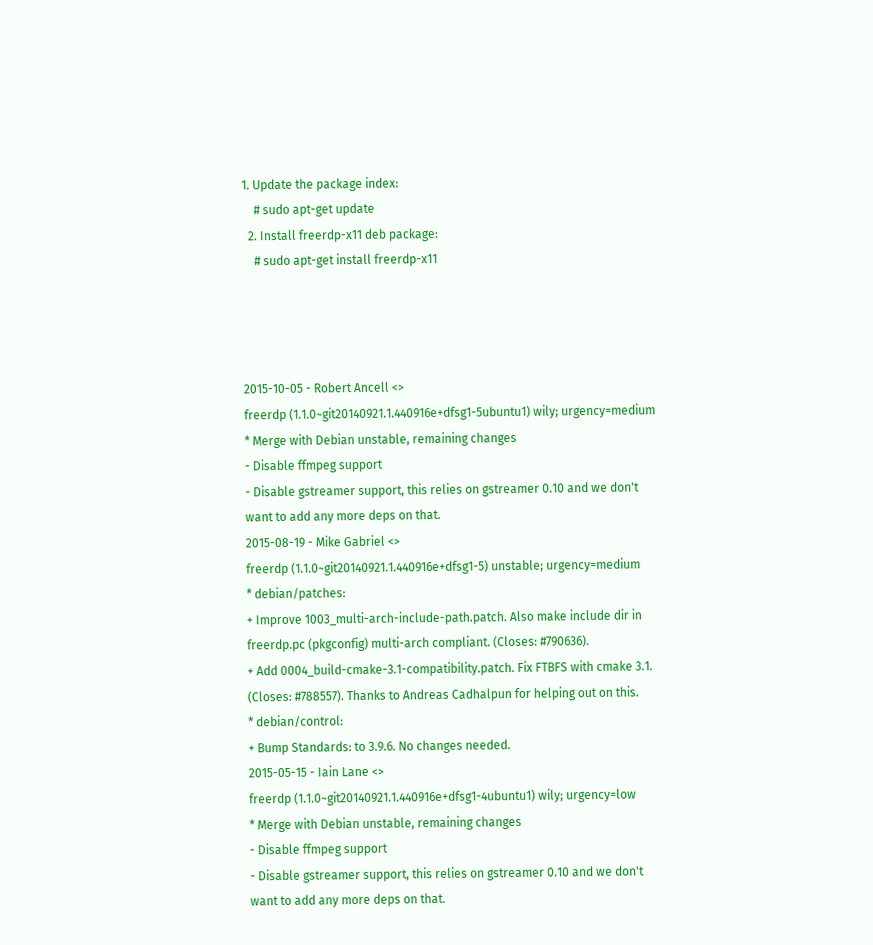1. Update the package index:
    # sudo apt-get update
  2. Install freerdp-x11 deb package:
    # sudo apt-get install freerdp-x11




2015-10-05 - Robert Ancell <>
freerdp (1.1.0~git20140921.1.440916e+dfsg1-5ubuntu1) wily; urgency=medium
* Merge with Debian unstable, remaining changes
- Disable ffmpeg support
- Disable gstreamer support, this relies on gstreamer 0.10 and we don't
want to add any more deps on that.
2015-08-19 - Mike Gabriel <>
freerdp (1.1.0~git20140921.1.440916e+dfsg1-5) unstable; urgency=medium
* debian/patches:
+ Improve 1003_multi-arch-include-path.patch. Also make include dir in
freerdp.pc (pkgconfig) multi-arch compliant. (Closes: #790636).
+ Add 0004_build-cmake-3.1-compatibility.patch. Fix FTBFS with cmake 3.1.
(Closes: #788557). Thanks to Andreas Cadhalpun for helping out on this.
* debian/control:
+ Bump Standards: to 3.9.6. No changes needed.
2015-05-15 - Iain Lane <>
freerdp (1.1.0~git20140921.1.440916e+dfsg1-4ubuntu1) wily; urgency=low
* Merge with Debian unstable, remaining changes
- Disable ffmpeg support
- Disable gstreamer support, this relies on gstreamer 0.10 and we don't
want to add any more deps on that.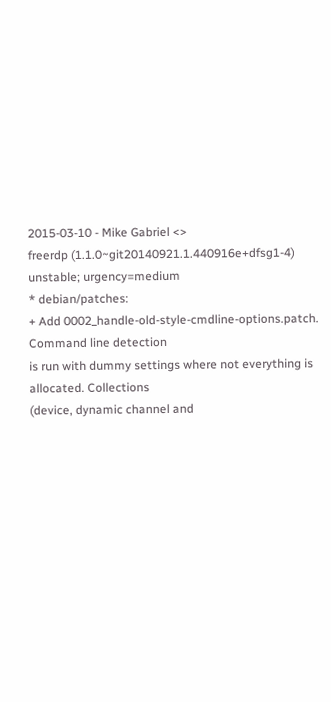2015-03-10 - Mike Gabriel <>
freerdp (1.1.0~git20140921.1.440916e+dfsg1-4) unstable; urgency=medium
* debian/patches:
+ Add 0002_handle-old-style-cmdline-options.patch. Command line detection
is run with dummy settings where not everything is allocated. Collections
(device, dynamic channel and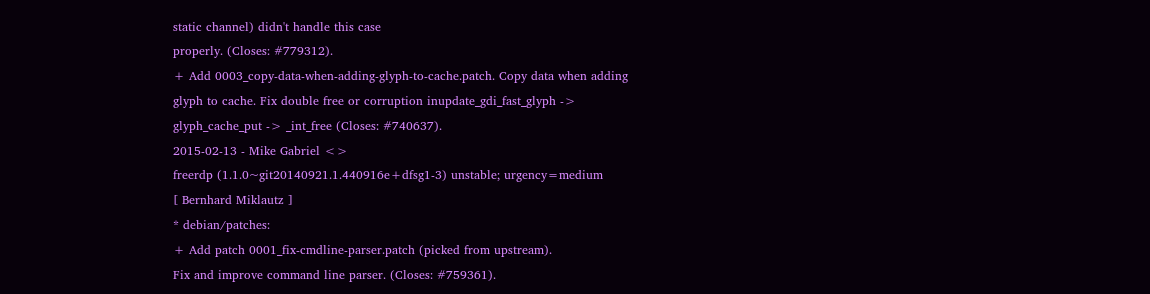static channel) didn't handle this case
properly. (Closes: #779312).
+ Add 0003_copy-data-when-adding-glyph-to-cache.patch. Copy data when adding
glyph to cache. Fix double free or corruption inupdate_gdi_fast_glyph ->
glyph_cache_put -> _int_free (Closes: #740637).
2015-02-13 - Mike Gabriel <>
freerdp (1.1.0~git20140921.1.440916e+dfsg1-3) unstable; urgency=medium
[ Bernhard Miklautz ]
* debian/patches:
+ Add patch 0001_fix-cmdline-parser.patch (picked from upstream).
Fix and improve command line parser. (Closes: #759361).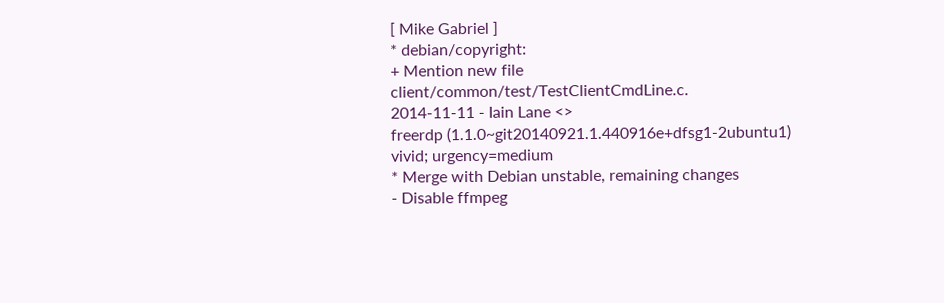[ Mike Gabriel ]
* debian/copyright:
+ Mention new file client/common/test/TestClientCmdLine.c.
2014-11-11 - Iain Lane <>
freerdp (1.1.0~git20140921.1.440916e+dfsg1-2ubuntu1) vivid; urgency=medium
* Merge with Debian unstable, remaining changes
- Disable ffmpeg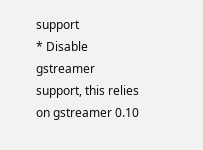support
* Disable gstreamer support, this relies on gstreamer 0.10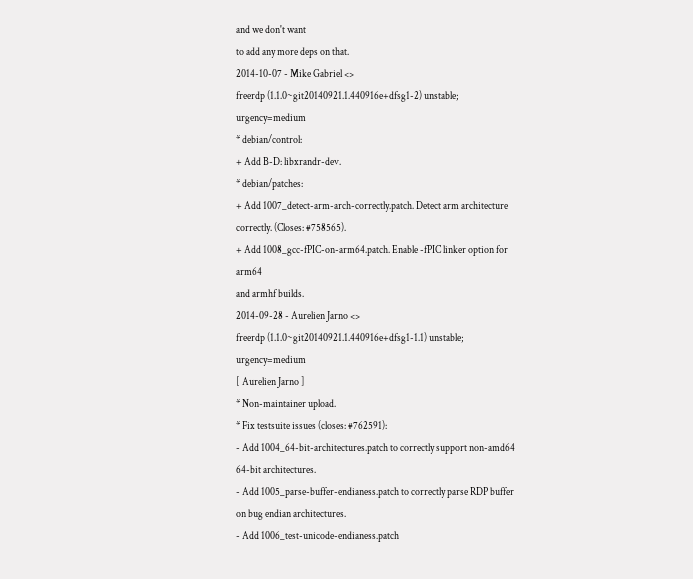and we don't want
to add any more deps on that.
2014-10-07 - Mike Gabriel <>
freerdp (1.1.0~git20140921.1.440916e+dfsg1-2) unstable; urgency=medium
* debian/control:
+ Add B-D: libxrandr-dev.
* debian/patches:
+ Add 1007_detect-arm-arch-correctly.patch. Detect arm architecture
correctly. (Closes: #758565).
+ Add 1008_gcc-fPIC-on-arm64.patch. Enable -fPIC linker option for arm64
and armhf builds.
2014-09-28 - Aurelien Jarno <>
freerdp (1.1.0~git20140921.1.440916e+dfsg1-1.1) unstable; urgency=medium
[ Aurelien Jarno ]
* Non-maintainer upload.
* Fix testsuite issues (closes: #762591):
- Add 1004_64-bit-architectures.patch to correctly support non-amd64
64-bit architectures.
- Add 1005_parse-buffer-endianess.patch to correctly parse RDP buffer
on bug endian architectures.
- Add 1006_test-unicode-endianess.patch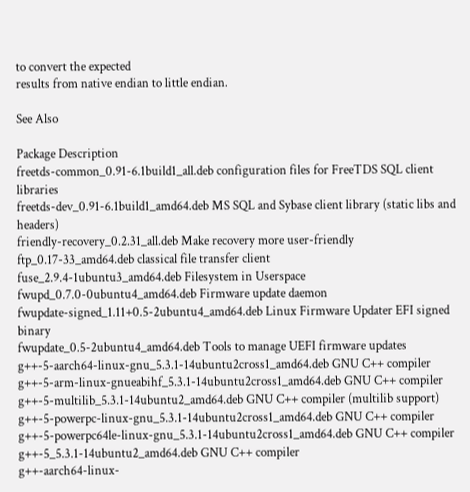to convert the expected
results from native endian to little endian.

See Also

Package Description
freetds-common_0.91-6.1build1_all.deb configuration files for FreeTDS SQL client libraries
freetds-dev_0.91-6.1build1_amd64.deb MS SQL and Sybase client library (static libs and headers)
friendly-recovery_0.2.31_all.deb Make recovery more user-friendly
ftp_0.17-33_amd64.deb classical file transfer client
fuse_2.9.4-1ubuntu3_amd64.deb Filesystem in Userspace
fwupd_0.7.0-0ubuntu4_amd64.deb Firmware update daemon
fwupdate-signed_1.11+0.5-2ubuntu4_amd64.deb Linux Firmware Updater EFI signed binary
fwupdate_0.5-2ubuntu4_amd64.deb Tools to manage UEFI firmware updates
g++-5-aarch64-linux-gnu_5.3.1-14ubuntu2cross1_amd64.deb GNU C++ compiler
g++-5-arm-linux-gnueabihf_5.3.1-14ubuntu2cross1_amd64.deb GNU C++ compiler
g++-5-multilib_5.3.1-14ubuntu2_amd64.deb GNU C++ compiler (multilib support)
g++-5-powerpc-linux-gnu_5.3.1-14ubuntu2cross1_amd64.deb GNU C++ compiler
g++-5-powerpc64le-linux-gnu_5.3.1-14ubuntu2cross1_amd64.deb GNU C++ compiler
g++-5_5.3.1-14ubuntu2_amd64.deb GNU C++ compiler
g++-aarch64-linux-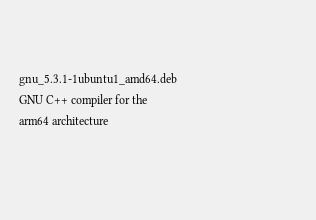gnu_5.3.1-1ubuntu1_amd64.deb GNU C++ compiler for the arm64 architecture